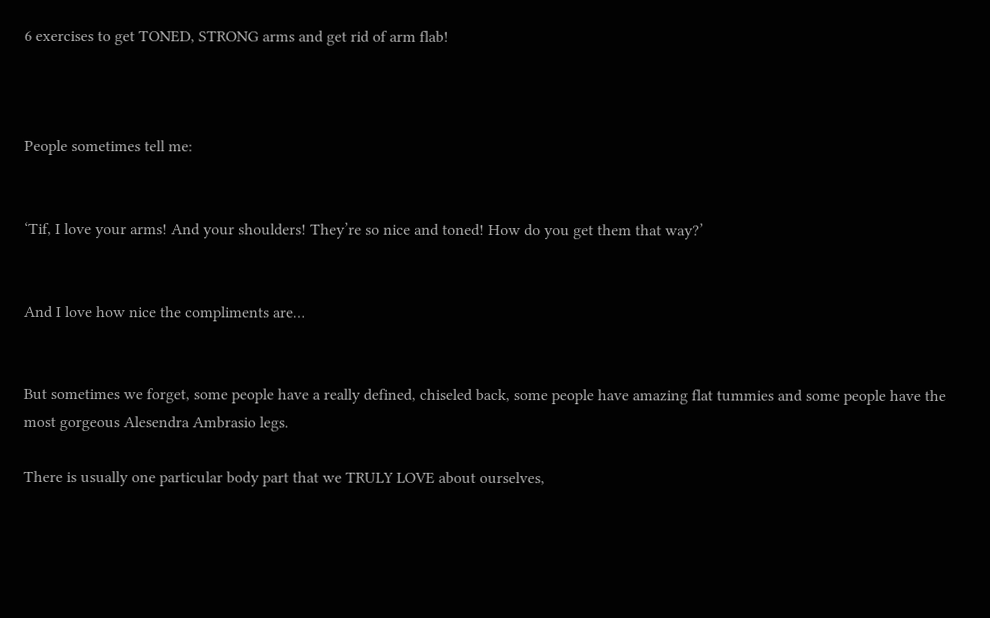6 exercises to get TONED, STRONG arms and get rid of arm flab!



People sometimes tell me:


‘Tif, I love your arms! And your shoulders! They’re so nice and toned! How do you get them that way?’


And I love how nice the compliments are…


But sometimes we forget, some people have a really defined, chiseled back, some people have amazing flat tummies and some people have the most gorgeous Alesendra Ambrasio legs.

There is usually one particular body part that we TRULY LOVE about ourselves,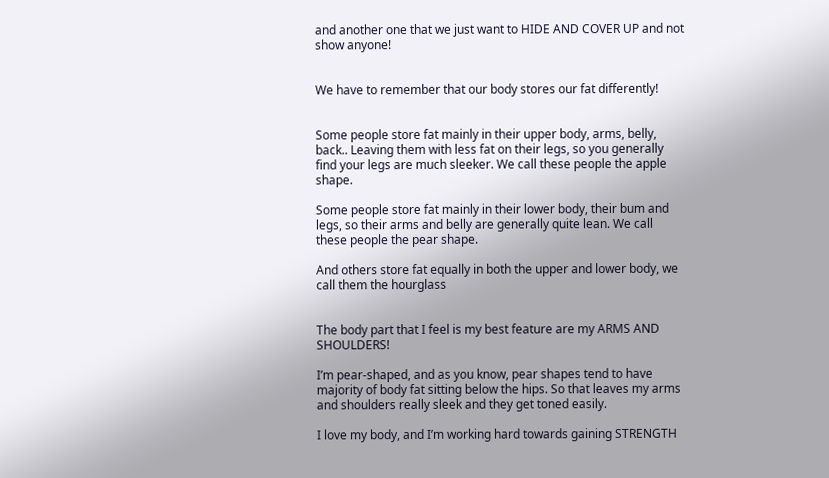and another one that we just want to HIDE AND COVER UP and not show anyone!


We have to remember that our body stores our fat differently!


Some people store fat mainly in their upper body, arms, belly, back.. Leaving them with less fat on their legs, so you generally find your legs are much sleeker. We call these people the apple shape.

Some people store fat mainly in their lower body, their bum and legs, so their arms and belly are generally quite lean. We call these people the pear shape.

And others store fat equally in both the upper and lower body, we call them the hourglass


The body part that I feel is my best feature are my ARMS AND SHOULDERS!

I’m pear-shaped, and as you know, pear shapes tend to have majority of body fat sitting below the hips. So that leaves my arms and shoulders really sleek and they get toned easily.

I love my body, and I’m working hard towards gaining STRENGTH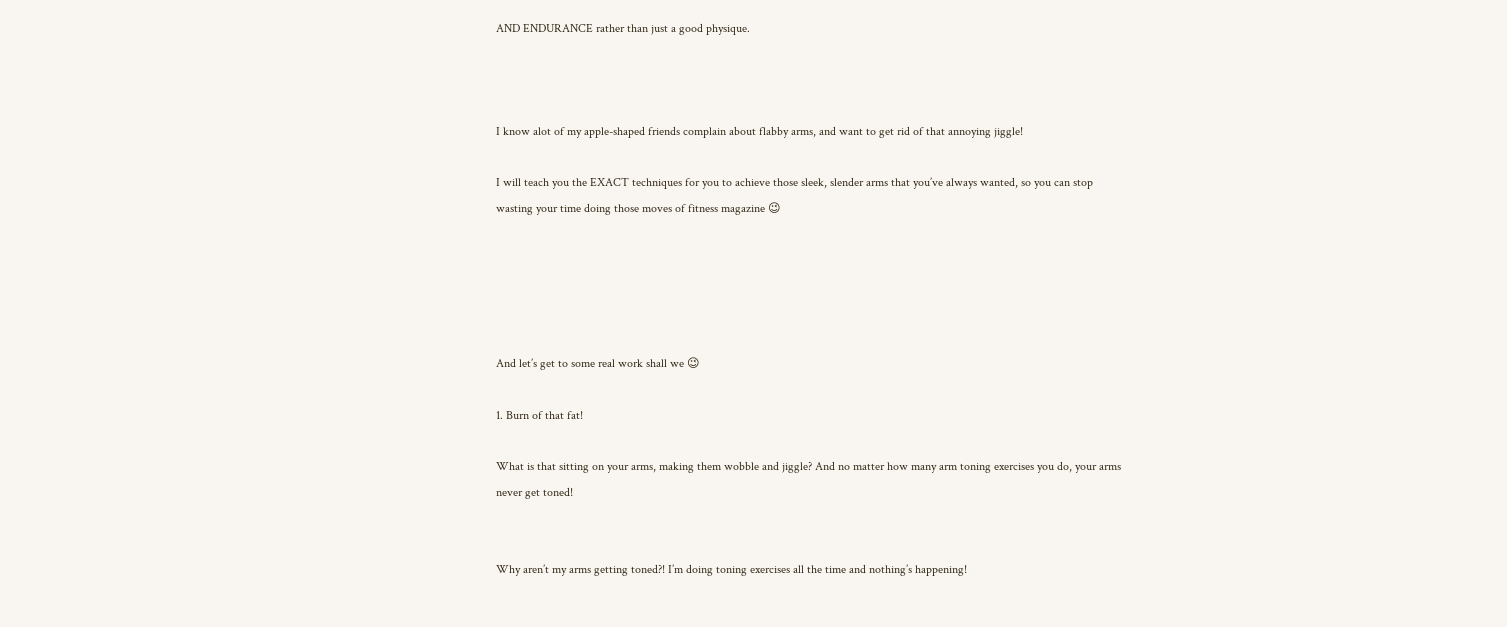AND ENDURANCE rather than just a good physique.



I know alot of my apple-shaped friends complain about flabby arms, and want to get rid of that annoying jiggle!

I will teach you the EXACT techniques for you to achieve those sleek, slender arms that you’ve always wanted, so you can stop wasting your time doing those moves of fitness magazine 😉





And let’s get to some real work shall we 😉

1. Burn of that fat!

What is that sitting on your arms, making them wobble and jiggle? And no matter how many arm toning exercises you do, your arms never get toned!


Why aren’t my arms getting toned?! I’m doing toning exercises all the time and nothing’s happening!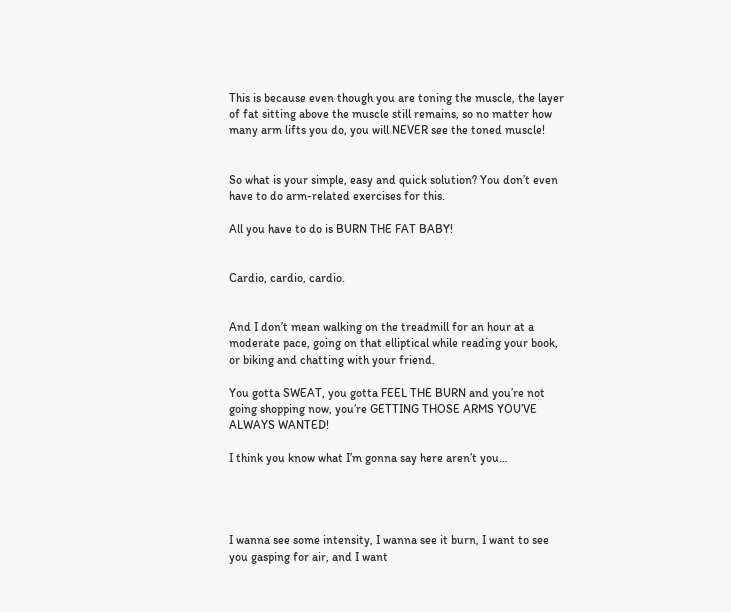This is because even though you are toning the muscle, the layer of fat sitting above the muscle still remains, so no matter how many arm lifts you do, you will NEVER see the toned muscle!


So what is your simple, easy and quick solution? You don’t even have to do arm-related exercises for this.

All you have to do is BURN THE FAT BABY!


Cardio, cardio, cardio.


And I don’t mean walking on the treadmill for an hour at a moderate pace, going on that elliptical while reading your book, or biking and chatting with your friend.

You gotta SWEAT, you gotta FEEL THE BURN and you’re not going shopping now, you’re GETTING THOSE ARMS YOU’VE ALWAYS WANTED!

I think you know what I’m gonna say here aren’t you…




I wanna see some intensity, I wanna see it burn, I want to see you gasping for air, and I want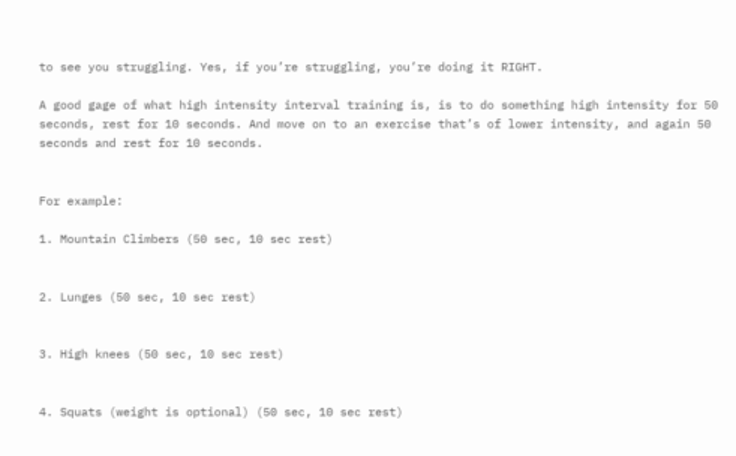to see you struggling. Yes, if you’re struggling, you’re doing it RIGHT.

A good gage of what high intensity interval training is, is to do something high intensity for 50 seconds, rest for 10 seconds. And move on to an exercise that’s of lower intensity, and again 50 seconds and rest for 10 seconds.


For example:

1. Mountain Climbers (50 sec, 10 sec rest)


2. Lunges (50 sec, 10 sec rest)


3. High knees (50 sec, 10 sec rest)


4. Squats (weight is optional) (50 sec, 10 sec rest)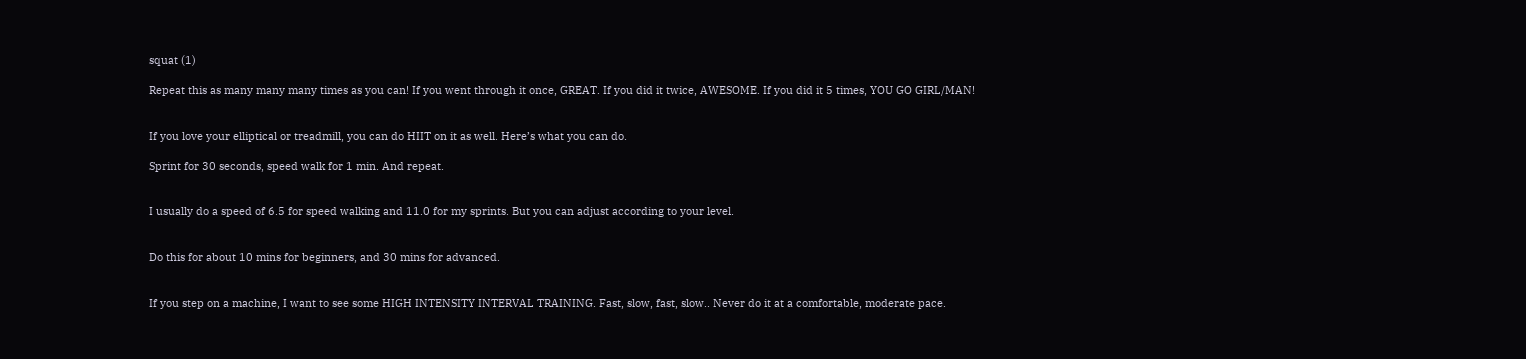squat (1)

Repeat this as many many many times as you can! If you went through it once, GREAT. If you did it twice, AWESOME. If you did it 5 times, YOU GO GIRL/MAN!


If you love your elliptical or treadmill, you can do HIIT on it as well. Here’s what you can do.

Sprint for 30 seconds, speed walk for 1 min. And repeat.


I usually do a speed of 6.5 for speed walking and 11.0 for my sprints. But you can adjust according to your level.


Do this for about 10 mins for beginners, and 30 mins for advanced.


If you step on a machine, I want to see some HIGH INTENSITY INTERVAL TRAINING. Fast, slow, fast, slow.. Never do it at a comfortable, moderate pace.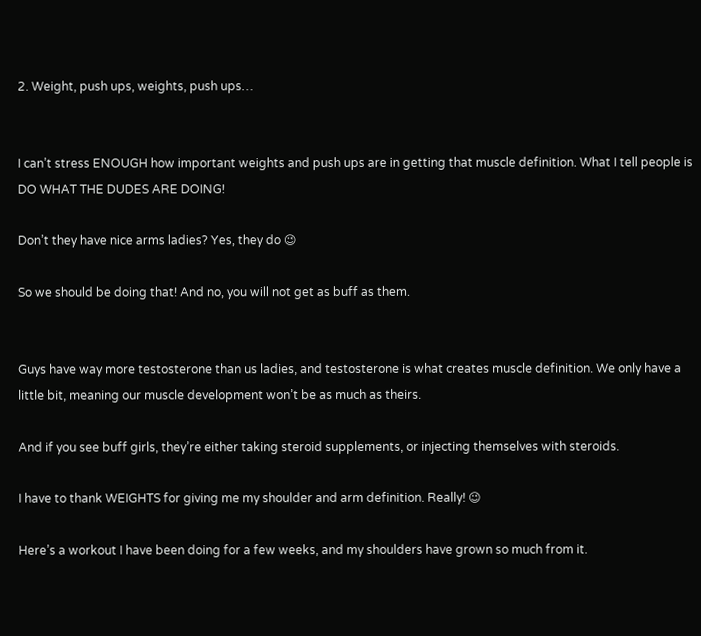2. Weight, push ups, weights, push ups…


I can’t stress ENOUGH how important weights and push ups are in getting that muscle definition. What I tell people is DO WHAT THE DUDES ARE DOING!

Don’t they have nice arms ladies? Yes, they do 😉

So we should be doing that! And no, you will not get as buff as them.


Guys have way more testosterone than us ladies, and testosterone is what creates muscle definition. We only have a little bit, meaning our muscle development won’t be as much as theirs.

And if you see buff girls, they’re either taking steroid supplements, or injecting themselves with steroids.

I have to thank WEIGHTS for giving me my shoulder and arm definition. Really! 😉

Here’s a workout I have been doing for a few weeks, and my shoulders have grown so much from it.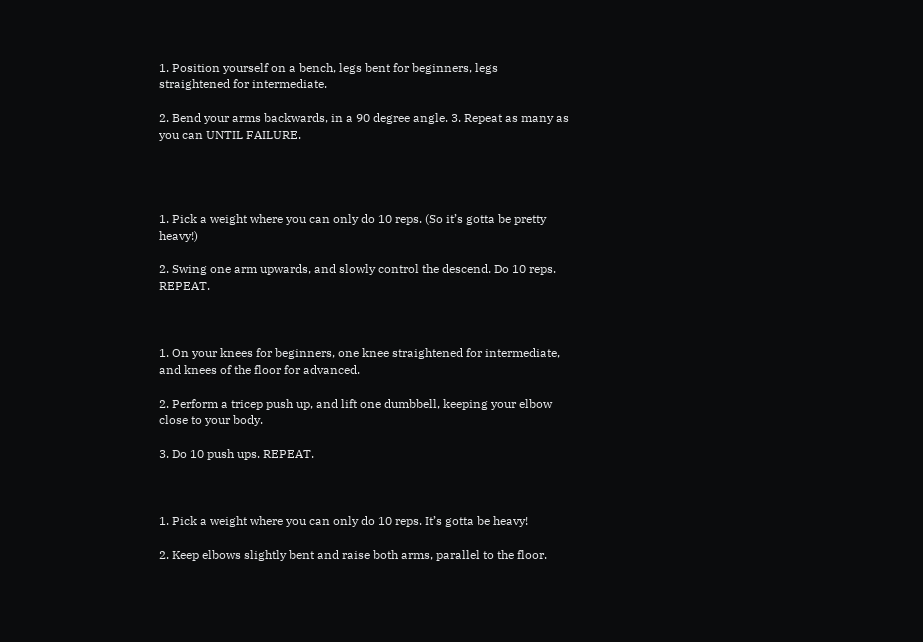1. Position yourself on a bench, legs bent for beginners, legs straightened for intermediate.

2. Bend your arms backwards, in a 90 degree angle. 3. Repeat as many as you can UNTIL FAILURE.




1. Pick a weight where you can only do 10 reps. (So it’s gotta be pretty heavy!)

2. Swing one arm upwards, and slowly control the descend. Do 10 reps. REPEAT.



1. On your knees for beginners, one knee straightened for intermediate, and knees of the floor for advanced.

2. Perform a tricep push up, and lift one dumbbell, keeping your elbow close to your body.

3. Do 10 push ups. REPEAT.



1. Pick a weight where you can only do 10 reps. It’s gotta be heavy!

2. Keep elbows slightly bent and raise both arms, parallel to the floor.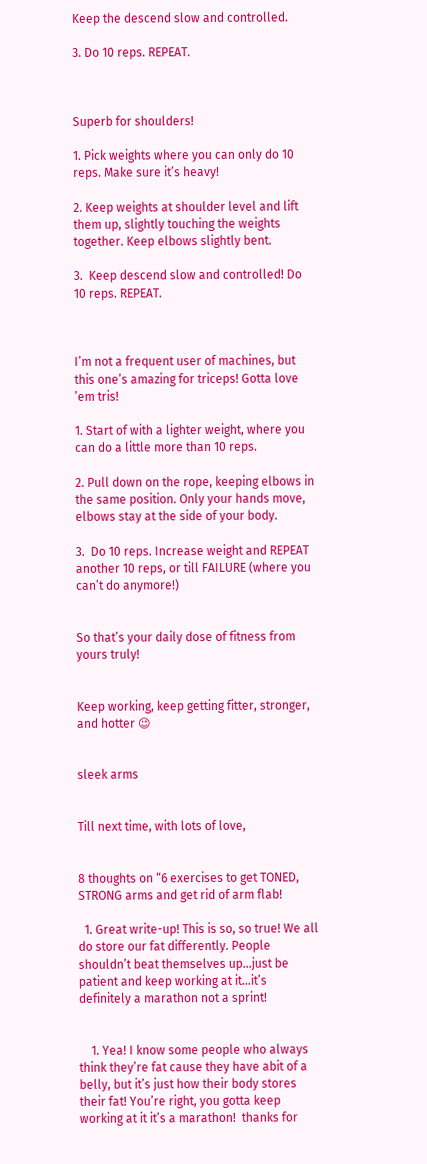Keep the descend slow and controlled.

3. Do 10 reps. REPEAT.



Superb for shoulders!

1. Pick weights where you can only do 10 reps. Make sure it’s heavy!

2. Keep weights at shoulder level and lift them up, slightly touching the weights together. Keep elbows slightly bent.

3.  Keep descend slow and controlled! Do 10 reps. REPEAT.



I’m not a frequent user of machines, but this one’s amazing for triceps! Gotta love ’em tris!

1. Start of with a lighter weight, where you can do a little more than 10 reps.

2. Pull down on the rope, keeping elbows in the same position. Only your hands move, elbows stay at the side of your body.

3.  Do 10 reps. Increase weight and REPEAT another 10 reps, or till FAILURE (where you can’t do anymore!)


So that’s your daily dose of fitness from yours truly!


Keep working, keep getting fitter, stronger, and hotter 😉


sleek arms


Till next time, with lots of love,


8 thoughts on “6 exercises to get TONED, STRONG arms and get rid of arm flab!

  1. Great write-up! This is so, so true! We all do store our fat differently. People shouldn’t beat themselves up…just be patient and keep working at it…it’s definitely a marathon not a sprint!


    1. Yea! I know some people who always think they’re fat cause they have abit of a belly, but it’s just how their body stores their fat! You’re right, you gotta keep working at it it’s a marathon!  thanks for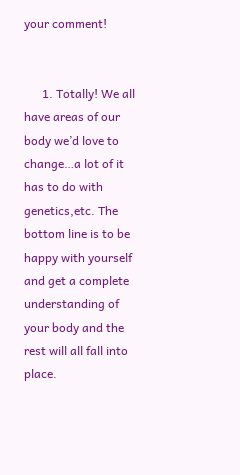your comment!


      1. Totally! We all have areas of our body we’d love to change…a lot of it has to do with genetics,etc. The bottom line is to be happy with yourself and get a complete understanding of your body and the rest will all fall into place.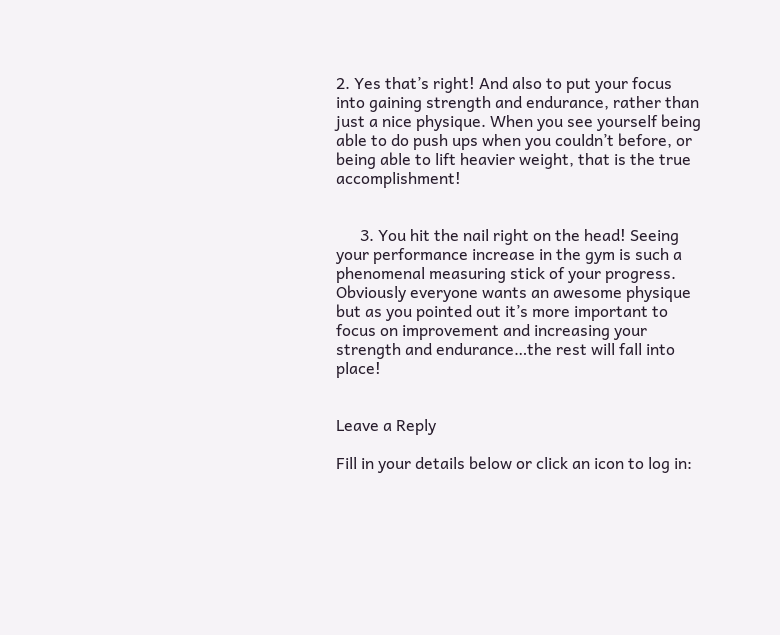2. Yes that’s right! And also to put your focus into gaining strength and endurance, rather than just a nice physique. When you see yourself being able to do push ups when you couldn’t before, or being able to lift heavier weight, that is the true accomplishment!


      3. You hit the nail right on the head! Seeing your performance increase in the gym is such a phenomenal measuring stick of your progress. Obviously everyone wants an awesome physique but as you pointed out it’s more important to focus on improvement and increasing your strength and endurance…the rest will fall into place!


Leave a Reply

Fill in your details below or click an icon to log in: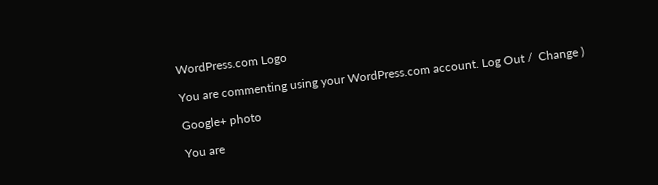WordPress.com Logo

You are commenting using your WordPress.com account. Log Out /  Change )

Google+ photo

You are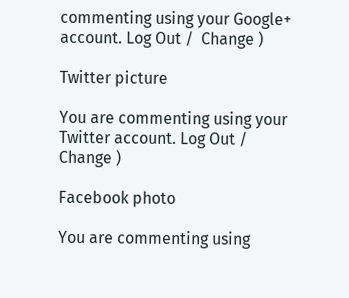commenting using your Google+ account. Log Out /  Change )

Twitter picture

You are commenting using your Twitter account. Log Out /  Change )

Facebook photo

You are commenting using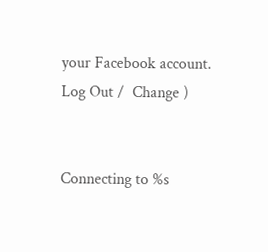your Facebook account. Log Out /  Change )


Connecting to %s